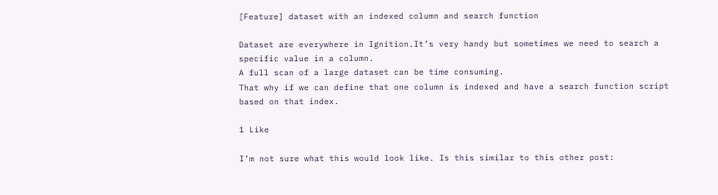[Feature] dataset with an indexed column and search function

Dataset are everywhere in Ignition.It’s very handy but sometimes we need to search a specific value in a column.
A full scan of a large dataset can be time consuming.
That why if we can define that one column is indexed and have a search function script based on that index.

1 Like

I’m not sure what this would look like. Is this similar to this other post: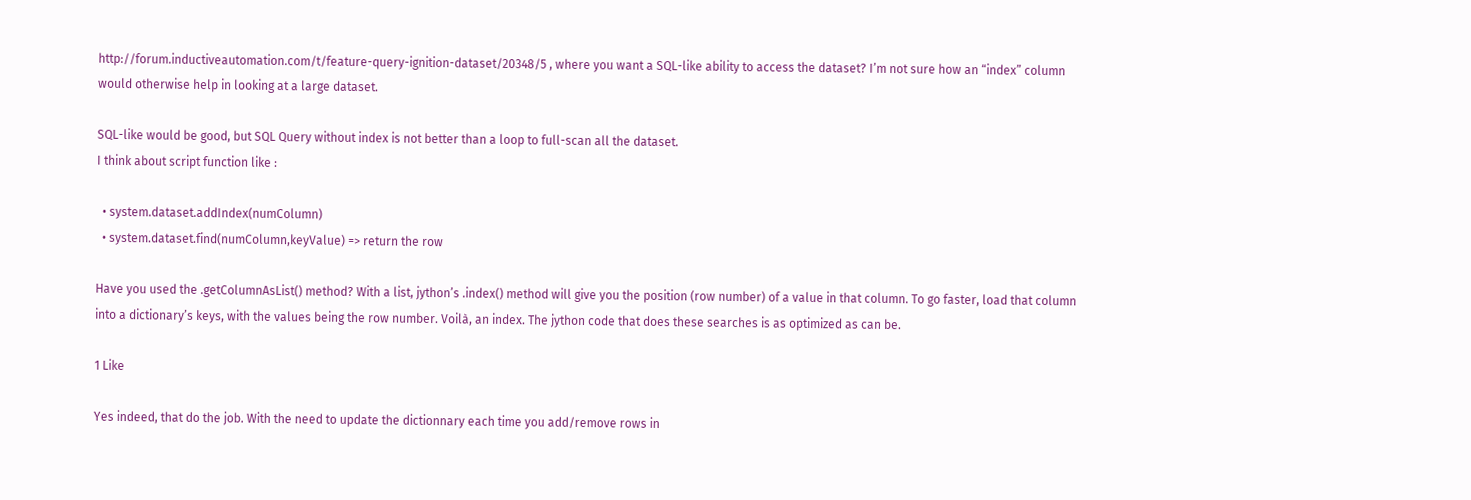http://forum.inductiveautomation.com/t/feature-query-ignition-dataset/20348/5 , where you want a SQL-like ability to access the dataset? I’m not sure how an “index” column would otherwise help in looking at a large dataset.

SQL-like would be good, but SQL Query without index is not better than a loop to full-scan all the dataset.
I think about script function like :

  • system.dataset.addIndex(numColumn)
  • system.dataset.find(numColumn,keyValue) => return the row

Have you used the .getColumnAsList() method? With a list, jython’s .index() method will give you the position (row number) of a value in that column. To go faster, load that column into a dictionary’s keys, with the values being the row number. Voilà, an index. The jython code that does these searches is as optimized as can be.

1 Like

Yes indeed, that do the job. With the need to update the dictionnary each time you add/remove rows in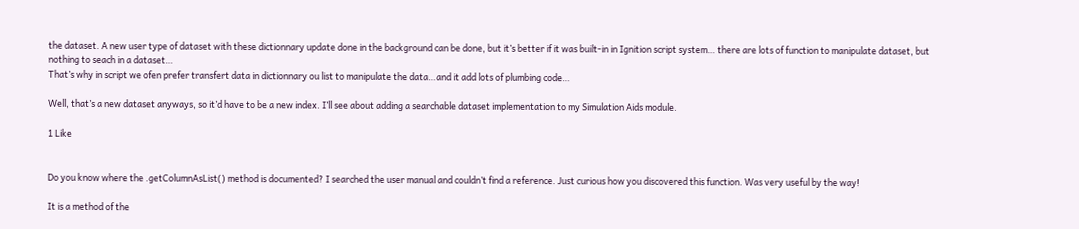the dataset. A new user type of dataset with these dictionnary update done in the background can be done, but it’s better if it was built-in in Ignition script system… there are lots of function to manipulate dataset, but nothing to seach in a dataset…
That’s why in script we ofen prefer transfert data in dictionnary ou list to manipulate the data…and it add lots of plumbing code…

Well, that’s a new dataset anyways, so it’d have to be a new index. I’ll see about adding a searchable dataset implementation to my Simulation Aids module.

1 Like


Do you know where the .getColumnAsList() method is documented? I searched the user manual and couldn’t find a reference. Just curious how you discovered this function. Was very useful by the way!

It is a method of the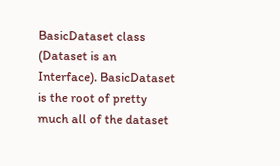BasicDataset class (Dataset is an Interface). BasicDataset is the root of pretty much all of the dataset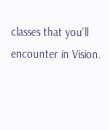classes that you’ll encounter in Vision.